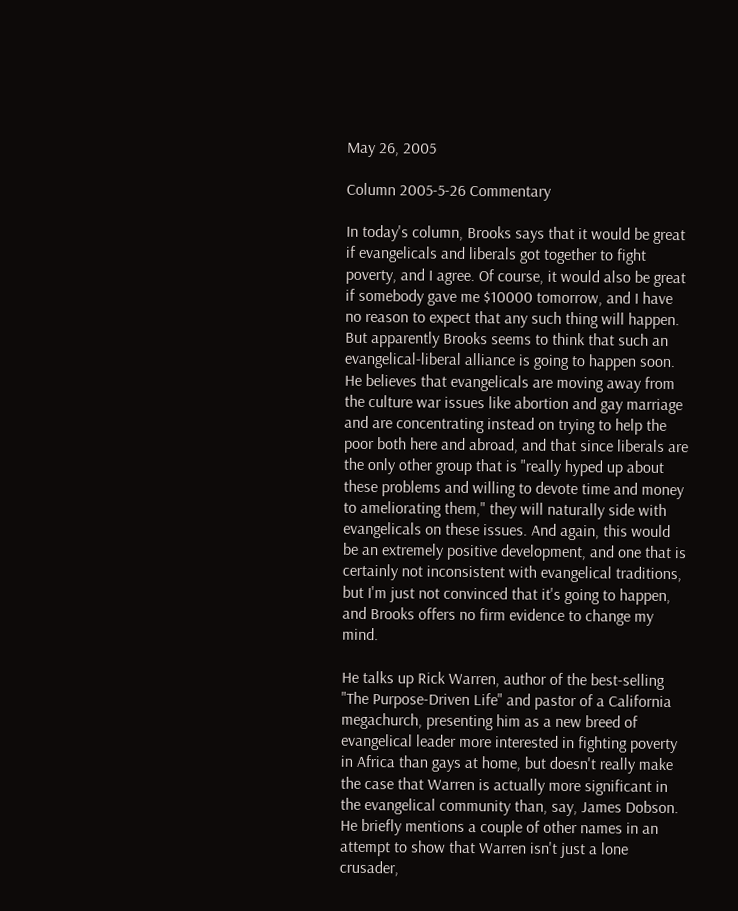May 26, 2005

Column 2005-5-26 Commentary

In today's column, Brooks says that it would be great if evangelicals and liberals got together to fight poverty, and I agree. Of course, it would also be great if somebody gave me $10000 tomorrow, and I have no reason to expect that any such thing will happen. But apparently Brooks seems to think that such an evangelical-liberal alliance is going to happen soon. He believes that evangelicals are moving away from the culture war issues like abortion and gay marriage and are concentrating instead on trying to help the poor both here and abroad, and that since liberals are the only other group that is "really hyped up about these problems and willing to devote time and money to ameliorating them," they will naturally side with evangelicals on these issues. And again, this would be an extremely positive development, and one that is certainly not inconsistent with evangelical traditions, but I'm just not convinced that it's going to happen, and Brooks offers no firm evidence to change my mind.

He talks up Rick Warren, author of the best-selling "The Purpose-Driven Life" and pastor of a California megachurch, presenting him as a new breed of evangelical leader more interested in fighting poverty in Africa than gays at home, but doesn't really make the case that Warren is actually more significant in the evangelical community than, say, James Dobson. He briefly mentions a couple of other names in an attempt to show that Warren isn't just a lone crusader,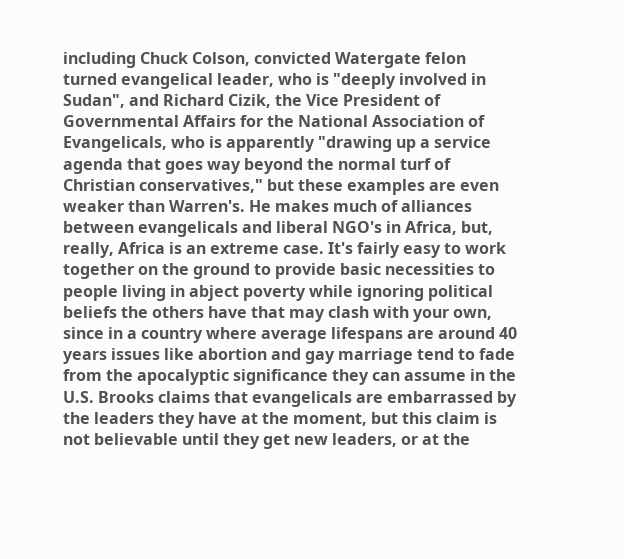including Chuck Colson, convicted Watergate felon turned evangelical leader, who is "deeply involved in Sudan", and Richard Cizik, the Vice President of Governmental Affairs for the National Association of Evangelicals, who is apparently "drawing up a service agenda that goes way beyond the normal turf of Christian conservatives," but these examples are even weaker than Warren's. He makes much of alliances between evangelicals and liberal NGO's in Africa, but, really, Africa is an extreme case. It's fairly easy to work together on the ground to provide basic necessities to people living in abject poverty while ignoring political beliefs the others have that may clash with your own, since in a country where average lifespans are around 40 years issues like abortion and gay marriage tend to fade from the apocalyptic significance they can assume in the U.S. Brooks claims that evangelicals are embarrassed by the leaders they have at the moment, but this claim is not believable until they get new leaders, or at the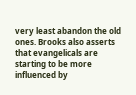very least abandon the old ones. Brooks also asserts that evangelicals are starting to be more influenced by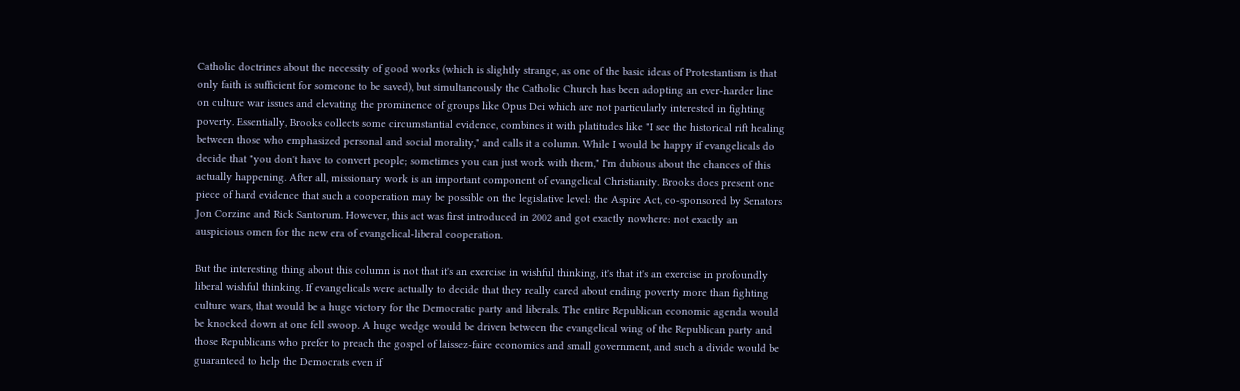Catholic doctrines about the necessity of good works (which is slightly strange, as one of the basic ideas of Protestantism is that only faith is sufficient for someone to be saved), but simultaneously the Catholic Church has been adopting an ever-harder line on culture war issues and elevating the prominence of groups like Opus Dei which are not particularly interested in fighting poverty. Essentially, Brooks collects some circumstantial evidence, combines it with platitudes like "I see the historical rift healing between those who emphasized personal and social morality," and calls it a column. While I would be happy if evangelicals do decide that "you don't have to convert people; sometimes you can just work with them," I'm dubious about the chances of this actually happening. After all, missionary work is an important component of evangelical Christianity. Brooks does present one piece of hard evidence that such a cooperation may be possible on the legislative level: the Aspire Act, co-sponsored by Senators Jon Corzine and Rick Santorum. However, this act was first introduced in 2002 and got exactly nowhere: not exactly an auspicious omen for the new era of evangelical-liberal cooperation.

But the interesting thing about this column is not that it's an exercise in wishful thinking, it's that it's an exercise in profoundly liberal wishful thinking. If evangelicals were actually to decide that they really cared about ending poverty more than fighting culture wars, that would be a huge victory for the Democratic party and liberals. The entire Republican economic agenda would be knocked down at one fell swoop. A huge wedge would be driven between the evangelical wing of the Republican party and those Republicans who prefer to preach the gospel of laissez-faire economics and small government, and such a divide would be guaranteed to help the Democrats even if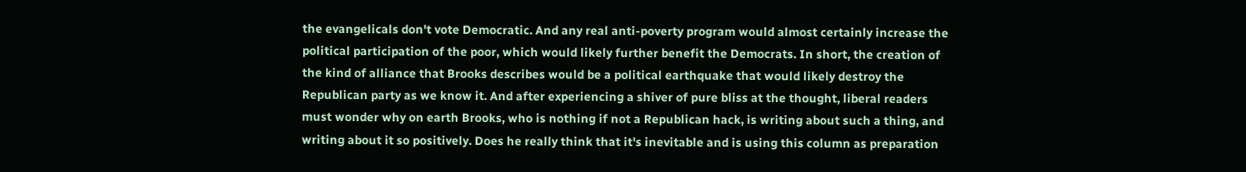the evangelicals don't vote Democratic. And any real anti-poverty program would almost certainly increase the political participation of the poor, which would likely further benefit the Democrats. In short, the creation of the kind of alliance that Brooks describes would be a political earthquake that would likely destroy the Republican party as we know it. And after experiencing a shiver of pure bliss at the thought, liberal readers must wonder why on earth Brooks, who is nothing if not a Republican hack, is writing about such a thing, and writing about it so positively. Does he really think that it's inevitable and is using this column as preparation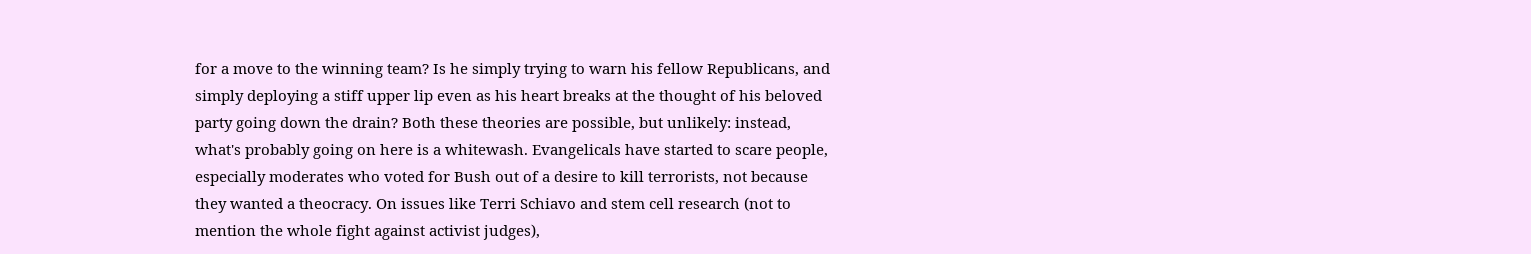for a move to the winning team? Is he simply trying to warn his fellow Republicans, and simply deploying a stiff upper lip even as his heart breaks at the thought of his beloved party going down the drain? Both these theories are possible, but unlikely: instead, what's probably going on here is a whitewash. Evangelicals have started to scare people, especially moderates who voted for Bush out of a desire to kill terrorists, not because they wanted a theocracy. On issues like Terri Schiavo and stem cell research (not to mention the whole fight against activist judges),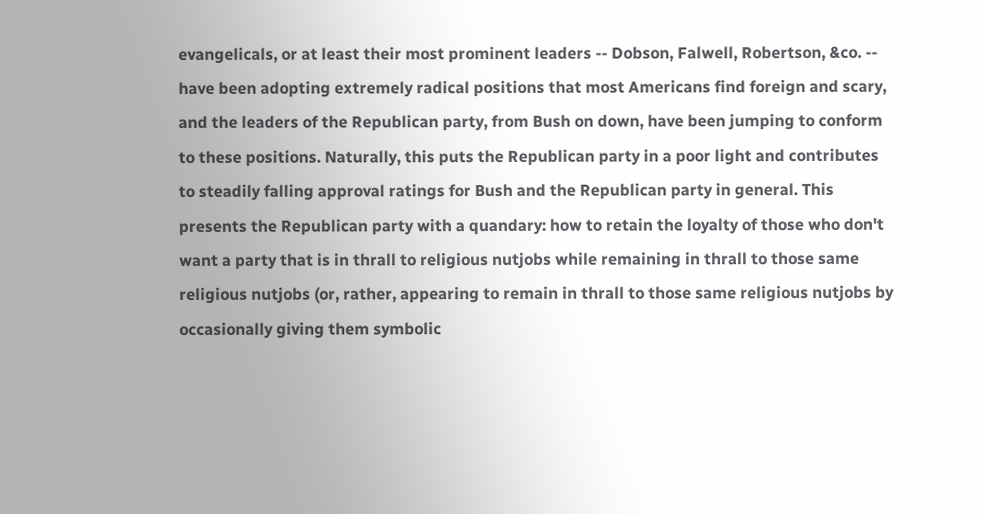evangelicals, or at least their most prominent leaders -- Dobson, Falwell, Robertson, &co. -- have been adopting extremely radical positions that most Americans find foreign and scary, and the leaders of the Republican party, from Bush on down, have been jumping to conform to these positions. Naturally, this puts the Republican party in a poor light and contributes to steadily falling approval ratings for Bush and the Republican party in general. This presents the Republican party with a quandary: how to retain the loyalty of those who don't want a party that is in thrall to religious nutjobs while remaining in thrall to those same religious nutjobs (or, rather, appearing to remain in thrall to those same religious nutjobs by occasionally giving them symbolic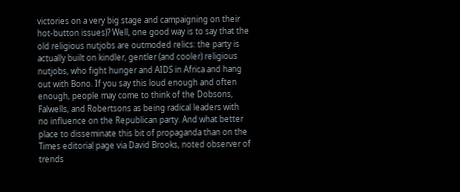victories on a very big stage and campaigning on their hot-button issues)? Well, one good way is to say that the old religious nutjobs are outmoded relics: the party is actually built on kindler, gentler (and cooler) religious nutjobs, who fight hunger and AIDS in Africa and hang out with Bono. If you say this loud enough and often enough, people may come to think of the Dobsons, Falwells, and Robertsons as being radical leaders with no influence on the Republican party. And what better place to disseminate this bit of propaganda than on the Times editorial page via David Brooks, noted observer of trends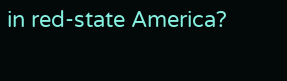in red-state America?